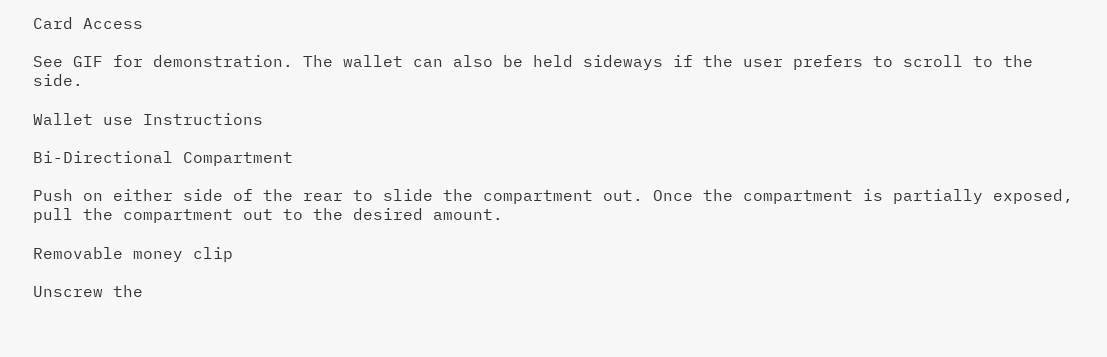Card Access

See GIF for demonstration. The wallet can also be held sideways if the user prefers to scroll to the side.

Wallet use Instructions

Bi-Directional Compartment

Push on either side of the rear to slide the compartment out. Once the compartment is partially exposed, pull the compartment out to the desired amount.

Removable money clip

Unscrew the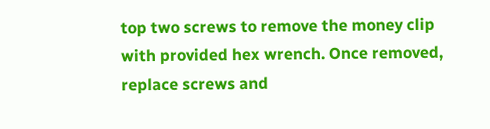top two screws to remove the money clip with provided hex wrench. Once removed, replace screws and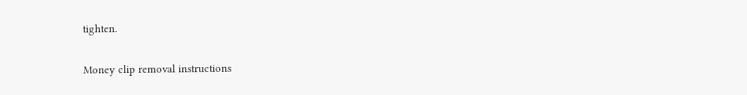tighten.

Money clip removal instructions